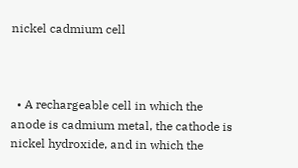nickel cadmium cell



  • A rechargeable cell in which the anode is cadmium metal, the cathode is nickel hydroxide, and in which the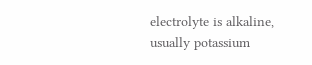electrolyte is alkaline, usually potassium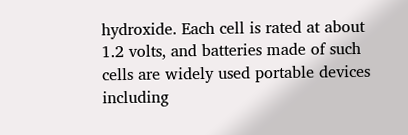hydroxide. Each cell is rated at about 1.2 volts, and batteries made of such cells are widely used portable devices including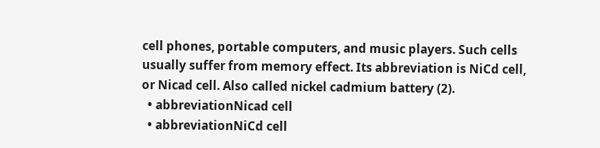cell phones, portable computers, and music players. Such cells usually suffer from memory effect. Its abbreviation is NiCd cell, or Nicad cell. Also called nickel cadmium battery (2).
  • abbreviationNicad cell
  • abbreviationNiCd cell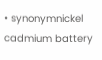• synonymnickel cadmium battery